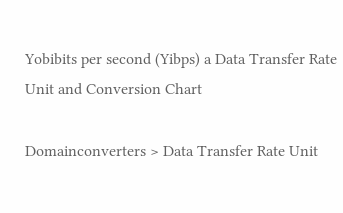Yobibits per second (Yibps) a Data Transfer Rate Unit and Conversion Chart

Domainconverters > Data Transfer Rate Unit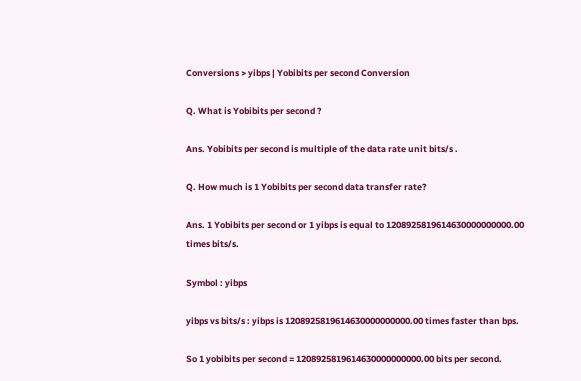Conversions > yibps | Yobibits per second Conversion

Q. What is Yobibits per second ?

Ans. Yobibits per second is multiple of the data rate unit bits/s .

Q. How much is 1 Yobibits per second data transfer rate?

Ans. 1 Yobibits per second or 1 yibps is equal to 1208925819614630000000000.00 times bits/s.

Symbol : yibps

yibps vs bits/s : yibps is 1208925819614630000000000.00 times faster than bps.

So 1 yobibits per second = 1208925819614630000000000.00 bits per second.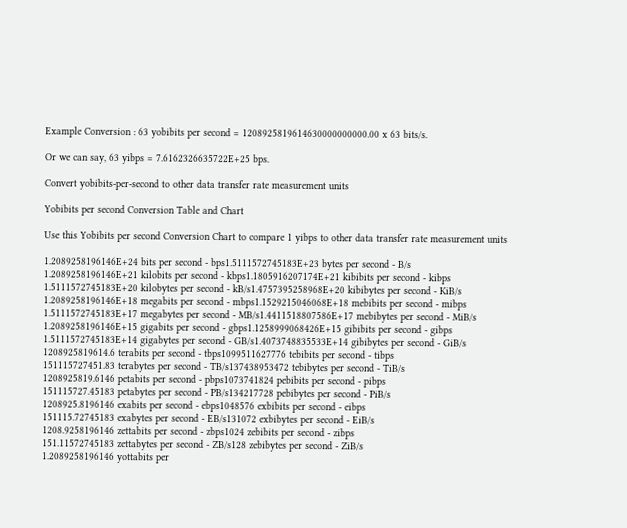Example Conversion : 63 yobibits per second = 1208925819614630000000000.00 x 63 bits/s.

Or we can say, 63 yibps = 7.6162326635722E+25 bps.

Convert yobibits-per-second to other data transfer rate measurement units

Yobibits per second Conversion Table and Chart

Use this Yobibits per second Conversion Chart to compare 1 yibps to other data transfer rate measurement units

1.2089258196146E+24 bits per second - bps1.5111572745183E+23 bytes per second - B/s
1.2089258196146E+21 kilobits per second - kbps1.1805916207174E+21 kibibits per second - kibps
1.5111572745183E+20 kilobytes per second - kB/s1.4757395258968E+20 kibibytes per second - KiB/s
1.2089258196146E+18 megabits per second - mbps1.1529215046068E+18 mebibits per second - mibps
1.5111572745183E+17 megabytes per second - MB/s1.4411518807586E+17 mebibytes per second - MiB/s
1.2089258196146E+15 gigabits per second - gbps1.1258999068426E+15 gibibits per second - gibps
1.5111572745183E+14 gigabytes per second - GB/s1.4073748835533E+14 gibibytes per second - GiB/s
1208925819614.6 terabits per second - tbps1099511627776 tebibits per second - tibps
151115727451.83 terabytes per second - TB/s137438953472 tebibytes per second - TiB/s
1208925819.6146 petabits per second - pbps1073741824 pebibits per second - pibps
151115727.45183 petabytes per second - PB/s134217728 pebibytes per second - PiB/s
1208925.8196146 exabits per second - ebps1048576 exbibits per second - eibps
151115.72745183 exabytes per second - EB/s131072 exbibytes per second - EiB/s
1208.9258196146 zettabits per second - zbps1024 zebibits per second - zibps
151.11572745183 zettabytes per second - ZB/s128 zebibytes per second - ZiB/s
1.2089258196146 yottabits per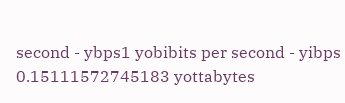second - ybps1 yobibits per second - yibps
0.15111572745183 yottabytes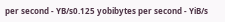per second - YB/s0.125 yobibytes per second - YiB/s